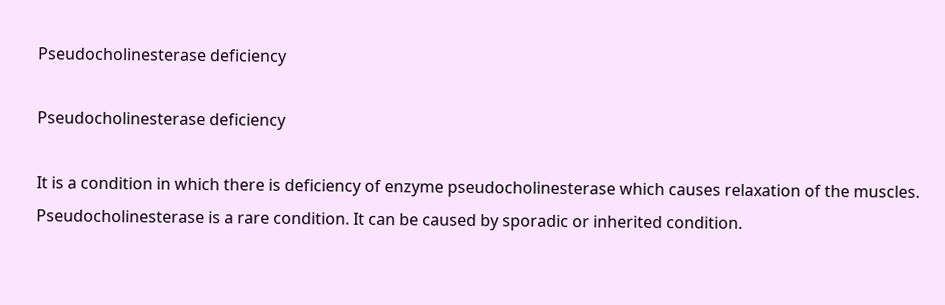Pseudocholinesterase deficiency

Pseudocholinesterase deficiency

It is a condition in which there is deficiency of enzyme pseudocholinesterase which causes relaxation of the muscles. Pseudocholinesterase is a rare condition. It can be caused by sporadic or inherited condition.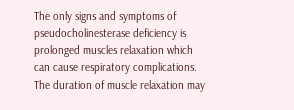The only signs and symptoms of pseudocholinesterase deficiency is prolonged muscles relaxation which can cause respiratory complications. The duration of muscle relaxation may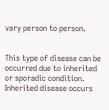vary person to person.


This type of disease can be occurred due to inherited or sporadic condition. Inherited disease occurs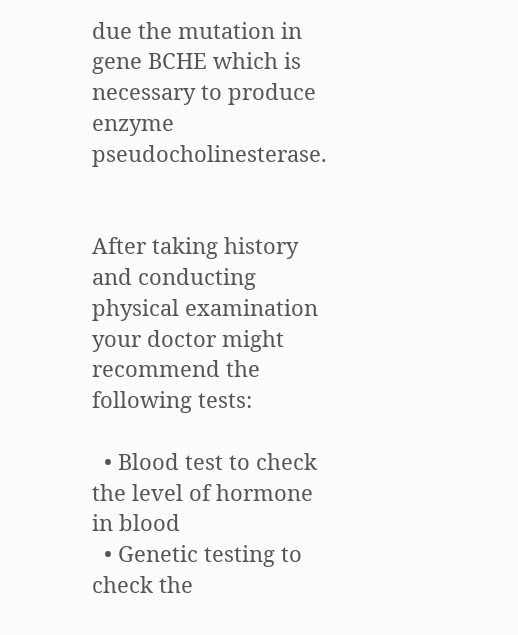due the mutation in gene BCHE which is necessary to produce enzyme pseudocholinesterase.


After taking history and conducting physical examination your doctor might recommend the following tests:

  • Blood test to check the level of hormone in blood
  • Genetic testing to check the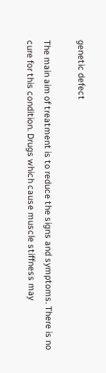genetic defect

The main aim of treatment is to reduce the signs and symptoms. There is no cure for this condition. Drugs which cause muscle stiffness may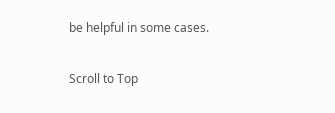be helpful in some cases.

Scroll to Top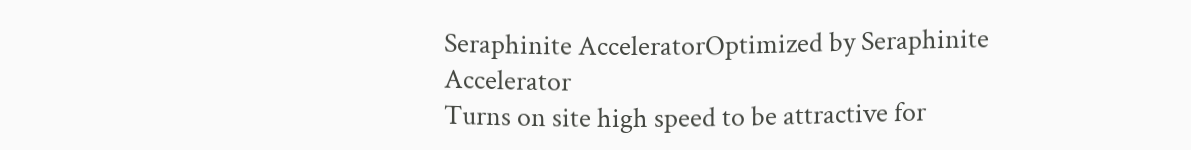Seraphinite AcceleratorOptimized by Seraphinite Accelerator
Turns on site high speed to be attractive for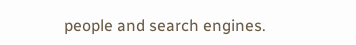people and search engines.